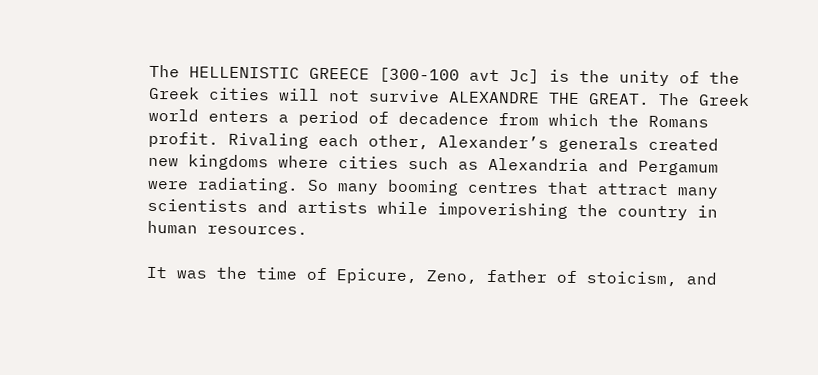The HELLENISTIC GREECE [300-100 avt Jc] is the unity of the Greek cities will not survive ALEXANDRE THE GREAT. The Greek world enters a period of decadence from which the Romans profit. Rivaling each other, Alexander’s generals created new kingdoms where cities such as Alexandria and Pergamum were radiating. So many booming centres that attract many scientists and artists while impoverishing the country in human resources.

It was the time of Epicure, Zeno, father of stoicism, and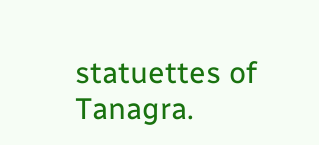statuettes of Tanagra.